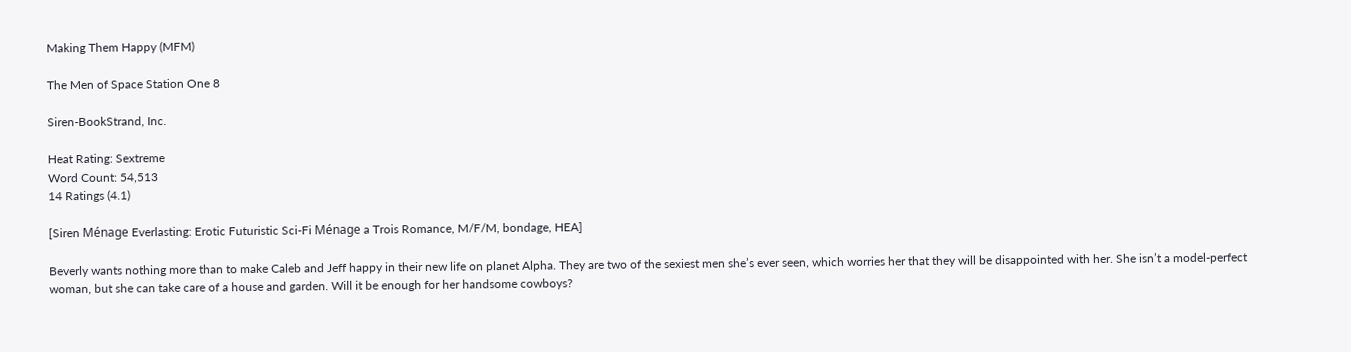Making Them Happy (MFM)

The Men of Space Station One 8

Siren-BookStrand, Inc.

Heat Rating: Sextreme
Word Count: 54,513
14 Ratings (4.1)

[Siren Ménage Everlasting: Erotic Futuristic Sci-Fi Ménage a Trois Romance, M/F/M, bondage, HEA]

Beverly wants nothing more than to make Caleb and Jeff happy in their new life on planet Alpha. They are two of the sexiest men she’s ever seen, which worries her that they will be disappointed with her. She isn’t a model-perfect woman, but she can take care of a house and garden. Will it be enough for her handsome cowboys?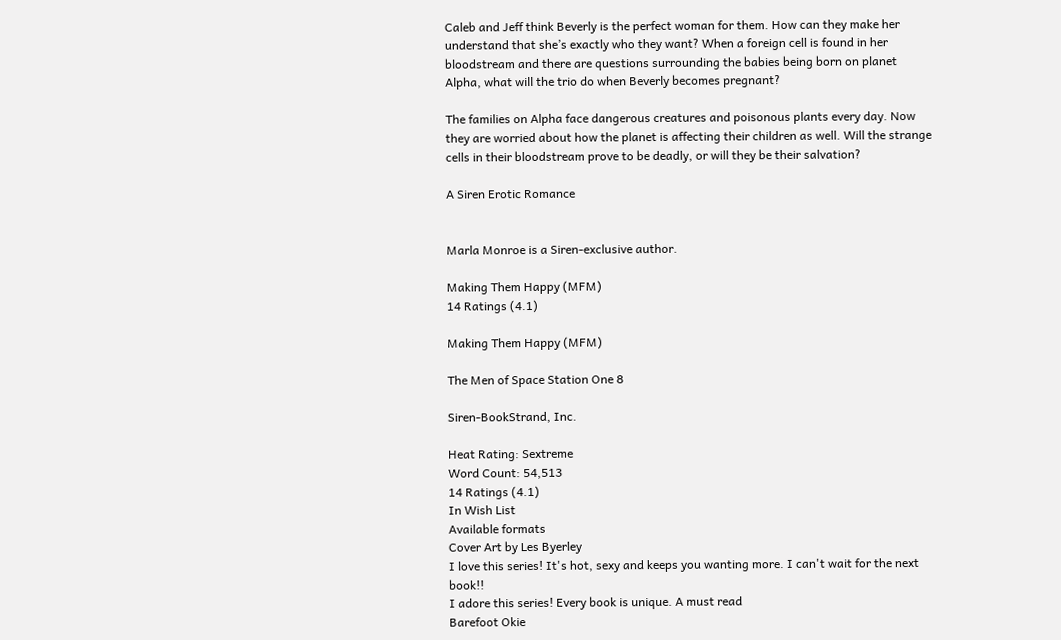Caleb and Jeff think Beverly is the perfect woman for them. How can they make her understand that she’s exactly who they want? When a foreign cell is found in her bloodstream and there are questions surrounding the babies being born on planet Alpha, what will the trio do when Beverly becomes pregnant?

The families on Alpha face dangerous creatures and poisonous plants every day. Now they are worried about how the planet is affecting their children as well. Will the strange cells in their bloodstream prove to be deadly, or will they be their salvation?

A Siren Erotic Romance


Marla Monroe is a Siren-exclusive author.

Making Them Happy (MFM)
14 Ratings (4.1)

Making Them Happy (MFM)

The Men of Space Station One 8

Siren-BookStrand, Inc.

Heat Rating: Sextreme
Word Count: 54,513
14 Ratings (4.1)
In Wish List
Available formats
Cover Art by Les Byerley
I love this series! It's hot, sexy and keeps you wanting more. I can't wait for the next book!!
I adore this series! Every book is unique. A must read
Barefoot Okie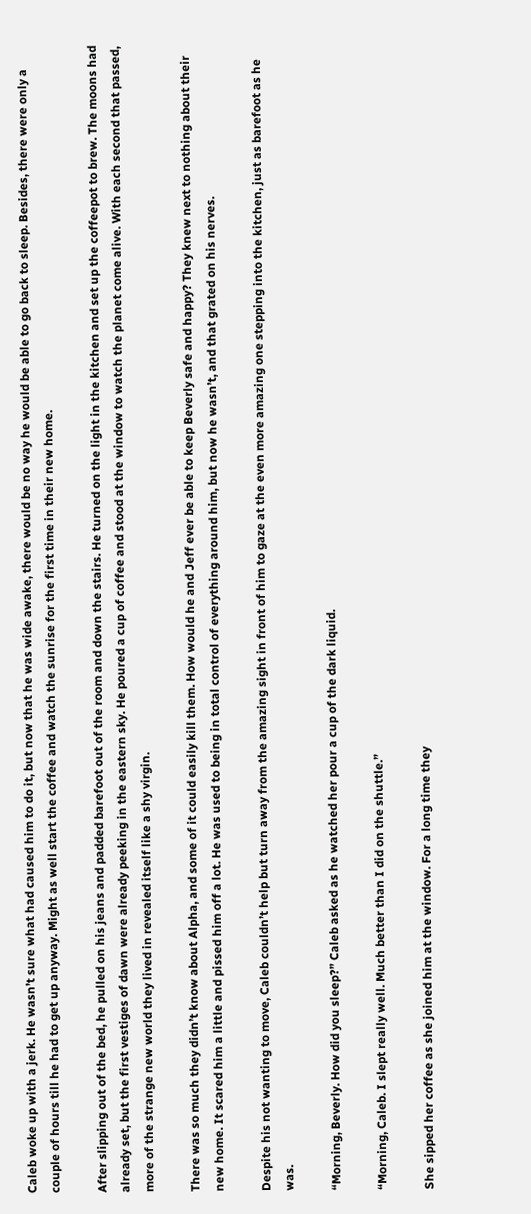Caleb woke up with a jerk. He wasn’t sure what had caused him to do it, but now that he was wide awake, there would be no way he would be able to go back to sleep. Besides, there were only a couple of hours till he had to get up anyway. Might as well start the coffee and watch the sunrise for the first time in their new home.

After slipping out of the bed, he pulled on his jeans and padded barefoot out of the room and down the stairs. He turned on the light in the kitchen and set up the coffeepot to brew. The moons had already set, but the first vestiges of dawn were already peeking in the eastern sky. He poured a cup of coffee and stood at the window to watch the planet come alive. With each second that passed, more of the strange new world they lived in revealed itself like a shy virgin.

There was so much they didn’t know about Alpha, and some of it could easily kill them. How would he and Jeff ever be able to keep Beverly safe and happy? They knew next to nothing about their new home. It scared him a little and pissed him off a lot. He was used to being in total control of everything around him, but now he wasn’t, and that grated on his nerves.

Despite his not wanting to move, Caleb couldn’t help but turn away from the amazing sight in front of him to gaze at the even more amazing one stepping into the kitchen, just as barefoot as he was.

“Morning, Beverly. How did you sleep?” Caleb asked as he watched her pour a cup of the dark liquid.

“Morning, Caleb. I slept really well. Much better than I did on the shuttle.”

She sipped her coffee as she joined him at the window. For a long time they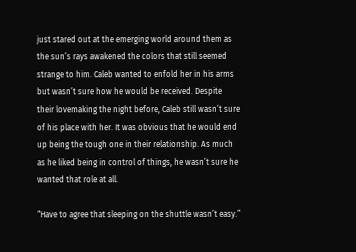just stared out at the emerging world around them as the sun’s rays awakened the colors that still seemed strange to him. Caleb wanted to enfold her in his arms but wasn’t sure how he would be received. Despite their lovemaking the night before, Caleb still wasn’t sure of his place with her. It was obvious that he would end up being the tough one in their relationship. As much as he liked being in control of things, he wasn’t sure he wanted that role at all.

“Have to agree that sleeping on the shuttle wasn’t easy.”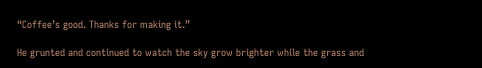“Coffee’s good. Thanks for making it.”

He grunted and continued to watch the sky grow brighter while the grass and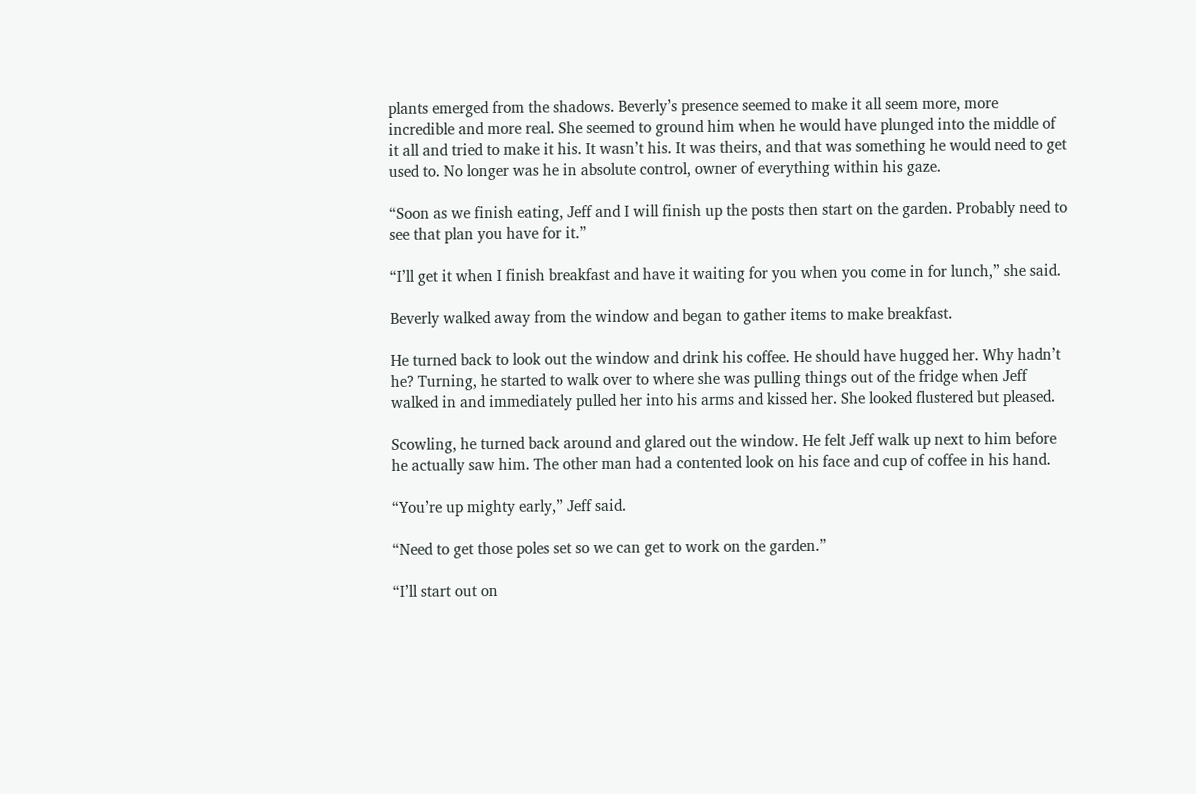plants emerged from the shadows. Beverly’s presence seemed to make it all seem more, more incredible and more real. She seemed to ground him when he would have plunged into the middle of it all and tried to make it his. It wasn’t his. It was theirs, and that was something he would need to get used to. No longer was he in absolute control, owner of everything within his gaze.

“Soon as we finish eating, Jeff and I will finish up the posts then start on the garden. Probably need to see that plan you have for it.”

“I’ll get it when I finish breakfast and have it waiting for you when you come in for lunch,” she said.

Beverly walked away from the window and began to gather items to make breakfast.

He turned back to look out the window and drink his coffee. He should have hugged her. Why hadn’t he? Turning, he started to walk over to where she was pulling things out of the fridge when Jeff walked in and immediately pulled her into his arms and kissed her. She looked flustered but pleased.

Scowling, he turned back around and glared out the window. He felt Jeff walk up next to him before he actually saw him. The other man had a contented look on his face and cup of coffee in his hand.

“You’re up mighty early,” Jeff said.

“Need to get those poles set so we can get to work on the garden.”

“I’ll start out on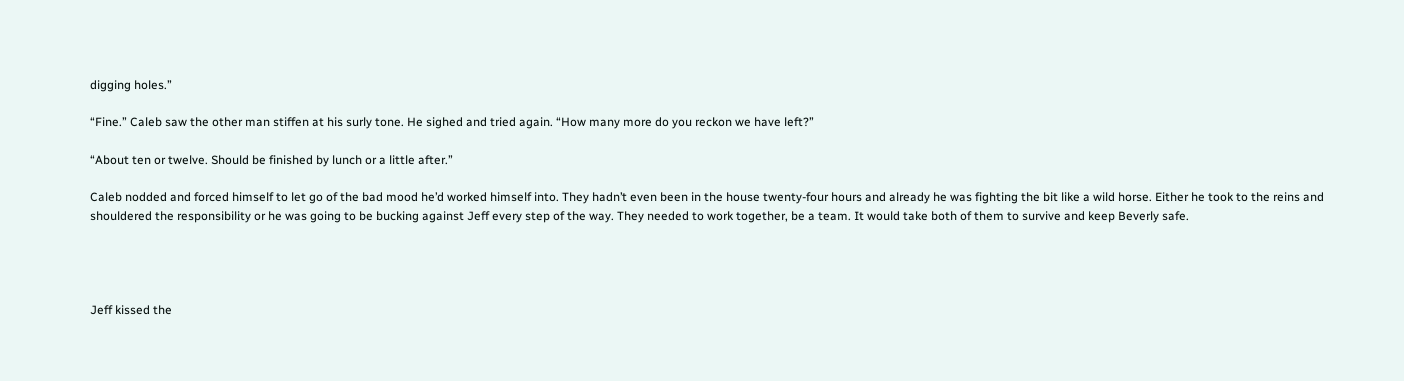digging holes.”

“Fine.” Caleb saw the other man stiffen at his surly tone. He sighed and tried again. “How many more do you reckon we have left?”

“About ten or twelve. Should be finished by lunch or a little after.”

Caleb nodded and forced himself to let go of the bad mood he’d worked himself into. They hadn’t even been in the house twenty-four hours and already he was fighting the bit like a wild horse. Either he took to the reins and shouldered the responsibility or he was going to be bucking against Jeff every step of the way. They needed to work together, be a team. It would take both of them to survive and keep Beverly safe.




Jeff kissed the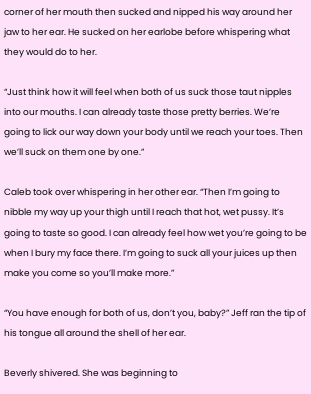corner of her mouth then sucked and nipped his way around her jaw to her ear. He sucked on her earlobe before whispering what they would do to her.

“Just think how it will feel when both of us suck those taut nipples into our mouths. I can already taste those pretty berries. We’re going to lick our way down your body until we reach your toes. Then we’ll suck on them one by one.”

Caleb took over whispering in her other ear. “Then I’m going to nibble my way up your thigh until I reach that hot, wet pussy. It’s going to taste so good. I can already feel how wet you’re going to be when I bury my face there. I’m going to suck all your juices up then make you come so you’ll make more.”

“You have enough for both of us, don’t you, baby?” Jeff ran the tip of his tongue all around the shell of her ear.

Beverly shivered. She was beginning to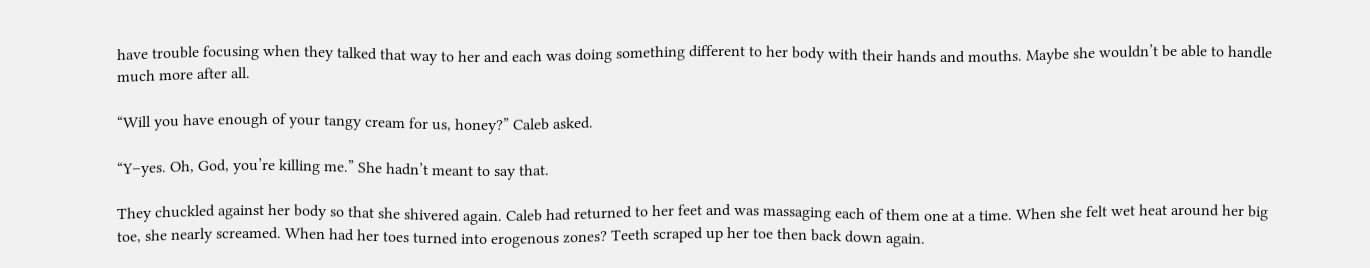have trouble focusing when they talked that way to her and each was doing something different to her body with their hands and mouths. Maybe she wouldn’t be able to handle much more after all.

“Will you have enough of your tangy cream for us, honey?” Caleb asked.

“Y–yes. Oh, God, you’re killing me.” She hadn’t meant to say that.

They chuckled against her body so that she shivered again. Caleb had returned to her feet and was massaging each of them one at a time. When she felt wet heat around her big toe, she nearly screamed. When had her toes turned into erogenous zones? Teeth scraped up her toe then back down again.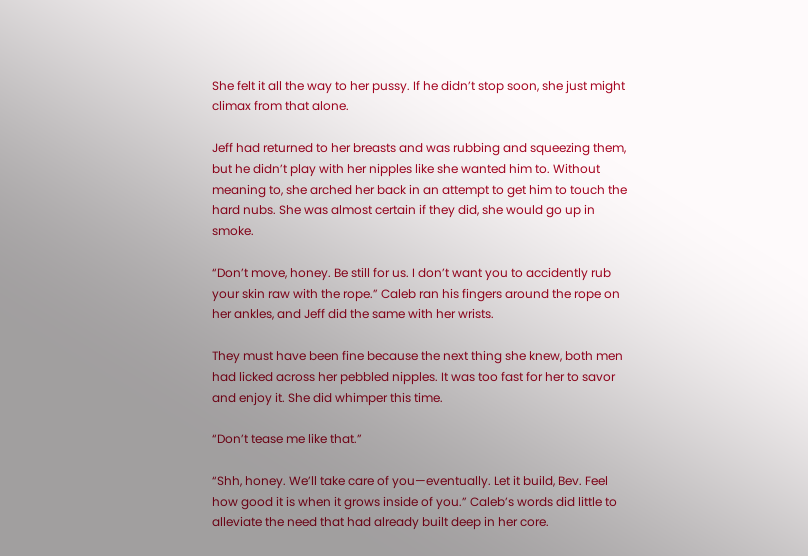She felt it all the way to her pussy. If he didn’t stop soon, she just might climax from that alone.

Jeff had returned to her breasts and was rubbing and squeezing them, but he didn’t play with her nipples like she wanted him to. Without meaning to, she arched her back in an attempt to get him to touch the hard nubs. She was almost certain if they did, she would go up in smoke.

“Don’t move, honey. Be still for us. I don’t want you to accidently rub your skin raw with the rope.” Caleb ran his fingers around the rope on her ankles, and Jeff did the same with her wrists.

They must have been fine because the next thing she knew, both men had licked across her pebbled nipples. It was too fast for her to savor and enjoy it. She did whimper this time.

“Don’t tease me like that.”

“Shh, honey. We’ll take care of you—eventually. Let it build, Bev. Feel how good it is when it grows inside of you.” Caleb’s words did little to alleviate the need that had already built deep in her core.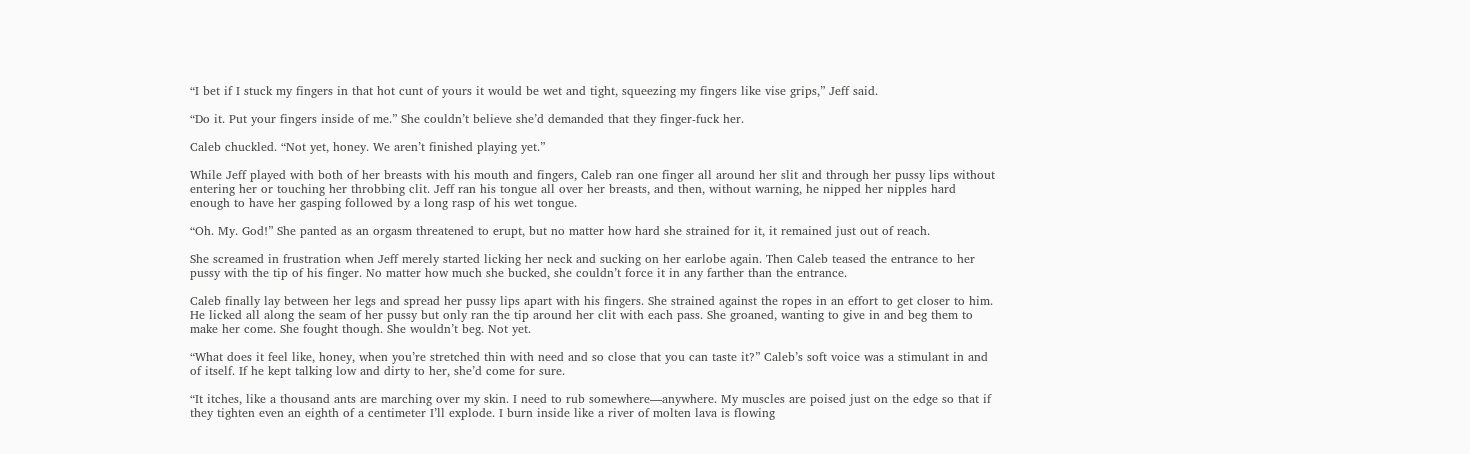“I bet if I stuck my fingers in that hot cunt of yours it would be wet and tight, squeezing my fingers like vise grips,” Jeff said.

“Do it. Put your fingers inside of me.” She couldn’t believe she’d demanded that they finger-fuck her.

Caleb chuckled. “Not yet, honey. We aren’t finished playing yet.”

While Jeff played with both of her breasts with his mouth and fingers, Caleb ran one finger all around her slit and through her pussy lips without entering her or touching her throbbing clit. Jeff ran his tongue all over her breasts, and then, without warning, he nipped her nipples hard enough to have her gasping followed by a long rasp of his wet tongue.

“Oh. My. God!” She panted as an orgasm threatened to erupt, but no matter how hard she strained for it, it remained just out of reach.

She screamed in frustration when Jeff merely started licking her neck and sucking on her earlobe again. Then Caleb teased the entrance to her pussy with the tip of his finger. No matter how much she bucked, she couldn’t force it in any farther than the entrance.

Caleb finally lay between her legs and spread her pussy lips apart with his fingers. She strained against the ropes in an effort to get closer to him. He licked all along the seam of her pussy but only ran the tip around her clit with each pass. She groaned, wanting to give in and beg them to make her come. She fought though. She wouldn’t beg. Not yet.

“What does it feel like, honey, when you’re stretched thin with need and so close that you can taste it?” Caleb’s soft voice was a stimulant in and of itself. If he kept talking low and dirty to her, she’d come for sure.

“It itches, like a thousand ants are marching over my skin. I need to rub somewhere—anywhere. My muscles are poised just on the edge so that if they tighten even an eighth of a centimeter I’ll explode. I burn inside like a river of molten lava is flowing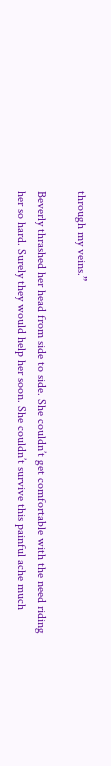through my veins.”

Beverly thrashed her head from side to side. She couldn’t get comfortable with the need riding her so hard. Surely they would help her soon. She couldn’t survive this painful ache much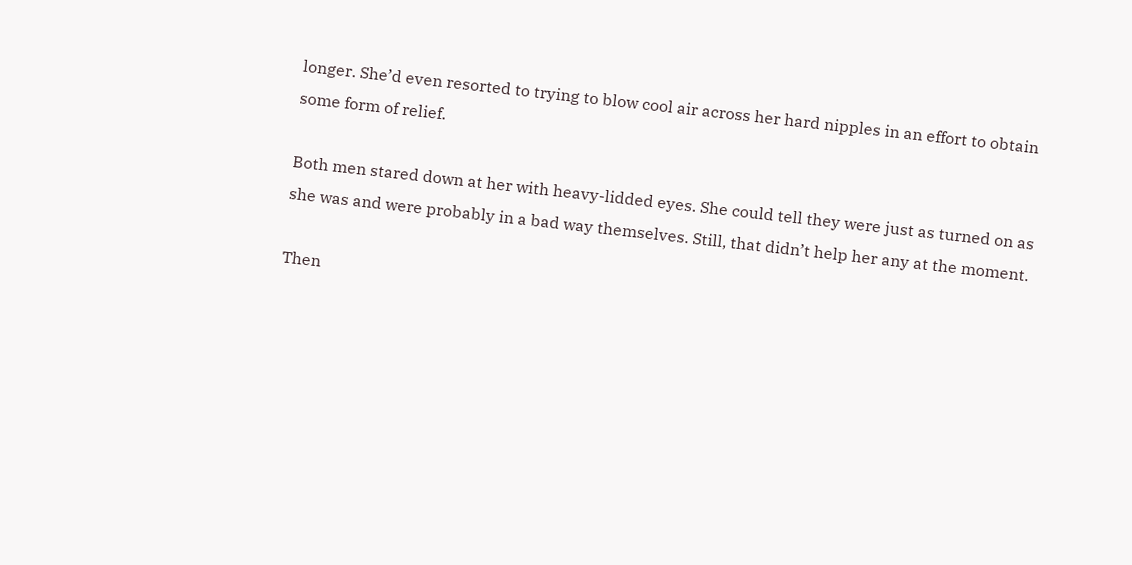longer. She’d even resorted to trying to blow cool air across her hard nipples in an effort to obtain some form of relief.

Both men stared down at her with heavy-lidded eyes. She could tell they were just as turned on as she was and were probably in a bad way themselves. Still, that didn’t help her any at the moment.

Then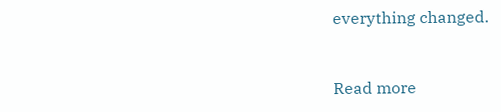everything changed.



Read more